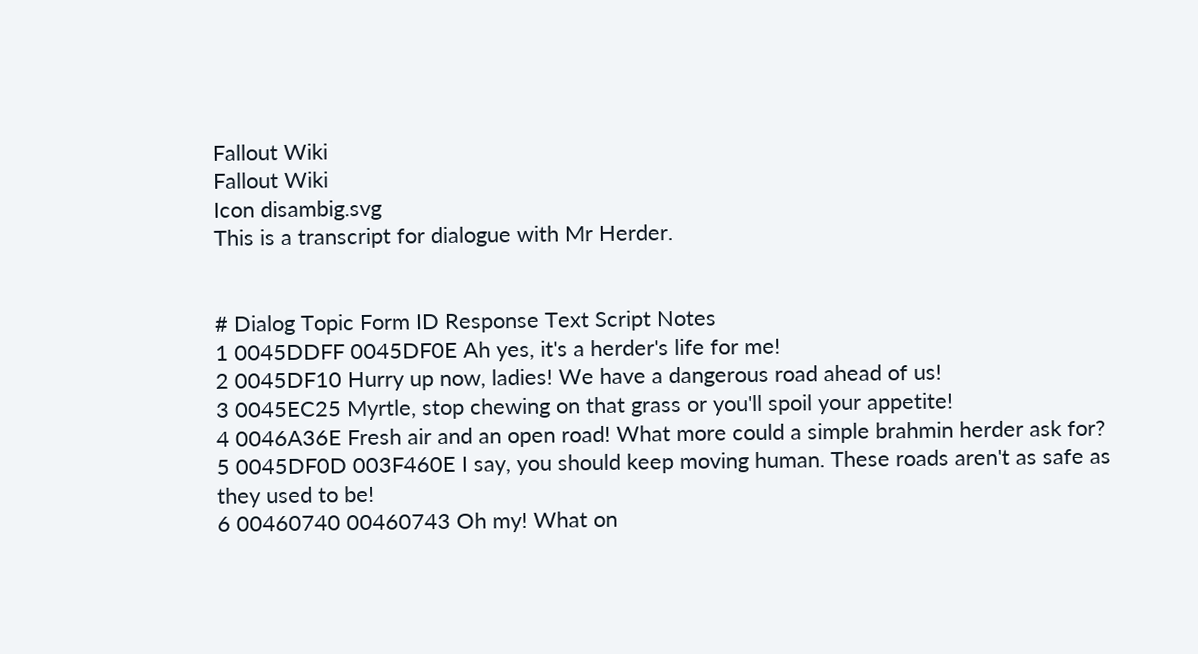Fallout Wiki
Fallout Wiki
Icon disambig.svg
This is a transcript for dialogue with Mr Herder.


# Dialog Topic Form ID Response Text Script Notes
1 0045DDFF 0045DF0E Ah yes, it's a herder's life for me!
2 0045DF10 Hurry up now, ladies! We have a dangerous road ahead of us!
3 0045EC25 Myrtle, stop chewing on that grass or you'll spoil your appetite!
4 0046A36E Fresh air and an open road! What more could a simple brahmin herder ask for?
5 0045DF0D 003F460E I say, you should keep moving human. These roads aren't as safe as they used to be!
6 00460740 00460743 Oh my! What on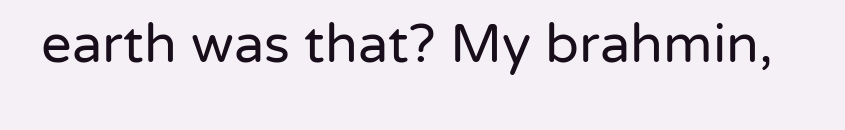earth was that? My brahmin,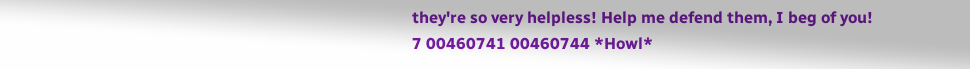they're so very helpless! Help me defend them, I beg of you!
7 00460741 00460744 *Howl*